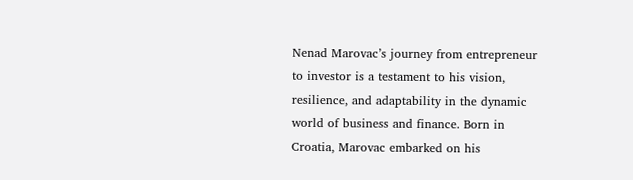Nenad Marovac’s journey from entrepreneur to investor is a testament to his vision, resilience, and adaptability in the dynamic world of business and finance. Born in Croatia, Marovac embarked on his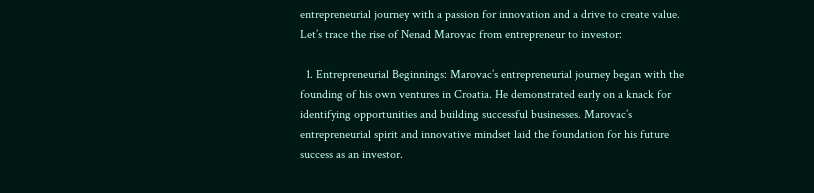entrepreneurial journey with a passion for innovation and a drive to create value. Let’s trace the rise of Nenad Marovac from entrepreneur to investor:

  1. Entrepreneurial Beginnings: Marovac’s entrepreneurial journey began with the founding of his own ventures in Croatia. He demonstrated early on a knack for identifying opportunities and building successful businesses. Marovac’s entrepreneurial spirit and innovative mindset laid the foundation for his future success as an investor.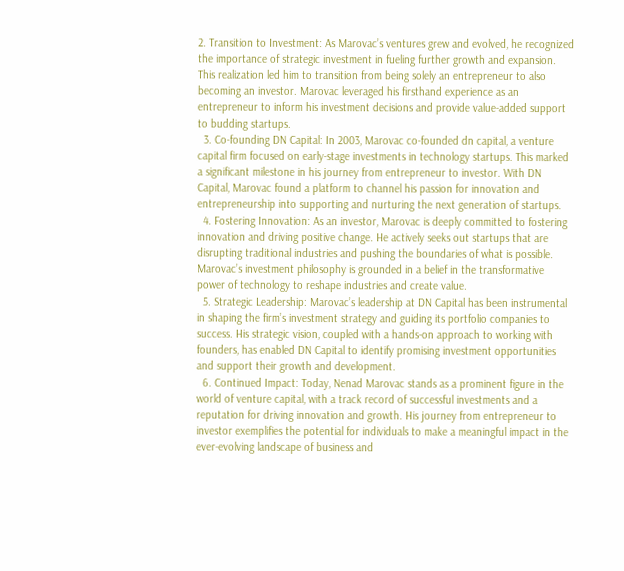2. Transition to Investment: As Marovac’s ventures grew and evolved, he recognized the importance of strategic investment in fueling further growth and expansion. This realization led him to transition from being solely an entrepreneur to also becoming an investor. Marovac leveraged his firsthand experience as an entrepreneur to inform his investment decisions and provide value-added support to budding startups.
  3. Co-founding DN Capital: In 2003, Marovac co-founded dn capital, a venture capital firm focused on early-stage investments in technology startups. This marked a significant milestone in his journey from entrepreneur to investor. With DN Capital, Marovac found a platform to channel his passion for innovation and entrepreneurship into supporting and nurturing the next generation of startups.
  4. Fostering Innovation: As an investor, Marovac is deeply committed to fostering innovation and driving positive change. He actively seeks out startups that are disrupting traditional industries and pushing the boundaries of what is possible. Marovac’s investment philosophy is grounded in a belief in the transformative power of technology to reshape industries and create value.
  5. Strategic Leadership: Marovac’s leadership at DN Capital has been instrumental in shaping the firm’s investment strategy and guiding its portfolio companies to success. His strategic vision, coupled with a hands-on approach to working with founders, has enabled DN Capital to identify promising investment opportunities and support their growth and development.
  6. Continued Impact: Today, Nenad Marovac stands as a prominent figure in the world of venture capital, with a track record of successful investments and a reputation for driving innovation and growth. His journey from entrepreneur to investor exemplifies the potential for individuals to make a meaningful impact in the ever-evolving landscape of business and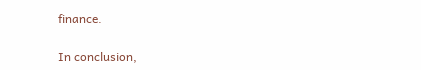finance.

In conclusion,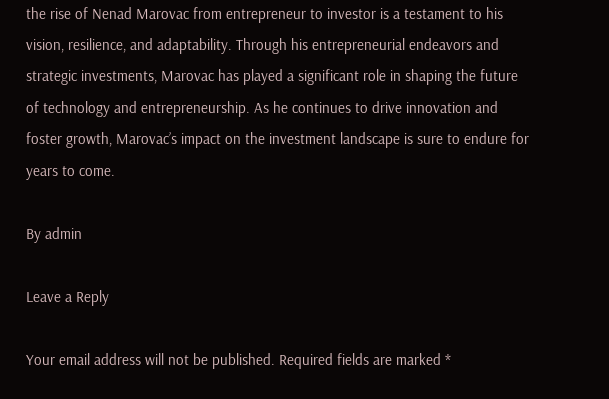the rise of Nenad Marovac from entrepreneur to investor is a testament to his vision, resilience, and adaptability. Through his entrepreneurial endeavors and strategic investments, Marovac has played a significant role in shaping the future of technology and entrepreneurship. As he continues to drive innovation and foster growth, Marovac’s impact on the investment landscape is sure to endure for years to come.

By admin

Leave a Reply

Your email address will not be published. Required fields are marked *